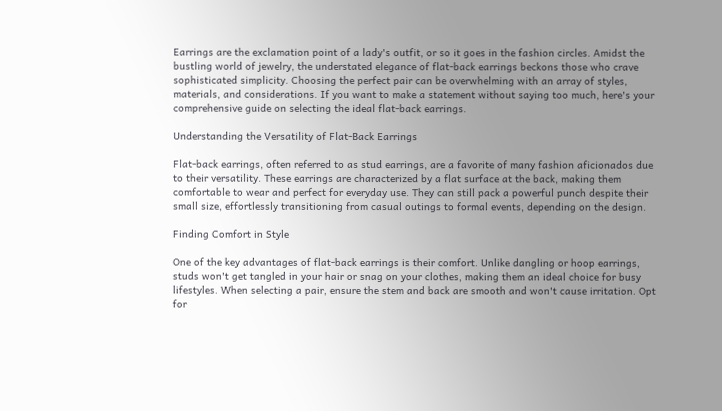Earrings are the exclamation point of a lady's outfit, or so it goes in the fashion circles. Amidst the bustling world of jewelry, the understated elegance of flat-back earrings beckons those who crave sophisticated simplicity. Choosing the perfect pair can be overwhelming with an array of styles, materials, and considerations. If you want to make a statement without saying too much, here's your comprehensive guide on selecting the ideal flat-back earrings.

Understanding the Versatility of Flat-Back Earrings

Flat-back earrings, often referred to as stud earrings, are a favorite of many fashion aficionados due to their versatility. These earrings are characterized by a flat surface at the back, making them comfortable to wear and perfect for everyday use. They can still pack a powerful punch despite their small size, effortlessly transitioning from casual outings to formal events, depending on the design.

Finding Comfort in Style

One of the key advantages of flat-back earrings is their comfort. Unlike dangling or hoop earrings, studs won't get tangled in your hair or snag on your clothes, making them an ideal choice for busy lifestyles. When selecting a pair, ensure the stem and back are smooth and won't cause irritation. Opt for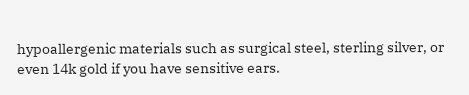hypoallergenic materials such as surgical steel, sterling silver, or even 14k gold if you have sensitive ears.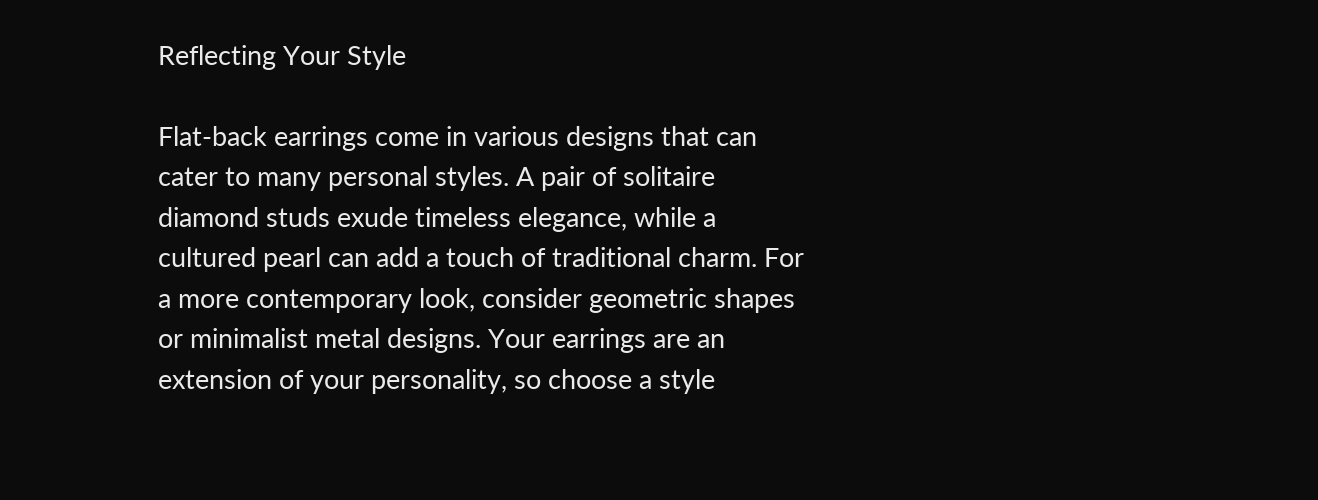Reflecting Your Style

Flat-back earrings come in various designs that can cater to many personal styles. A pair of solitaire diamond studs exude timeless elegance, while a cultured pearl can add a touch of traditional charm. For a more contemporary look, consider geometric shapes or minimalist metal designs. Your earrings are an extension of your personality, so choose a style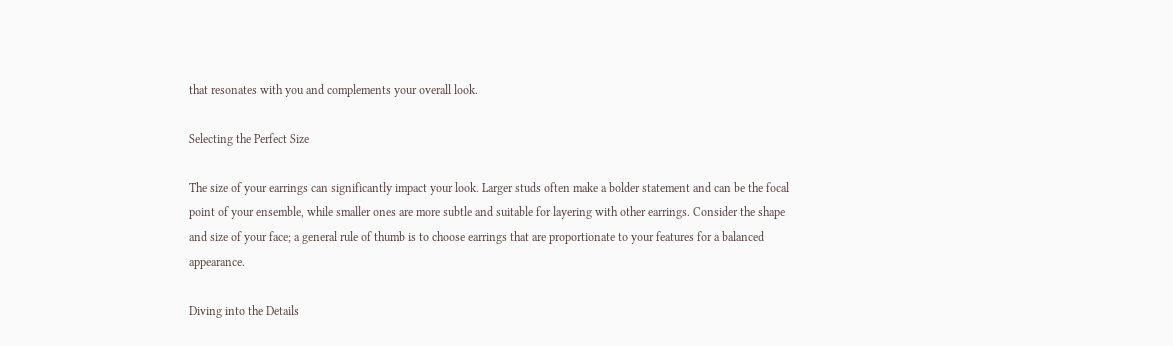that resonates with you and complements your overall look.

Selecting the Perfect Size

The size of your earrings can significantly impact your look. Larger studs often make a bolder statement and can be the focal point of your ensemble, while smaller ones are more subtle and suitable for layering with other earrings. Consider the shape and size of your face; a general rule of thumb is to choose earrings that are proportionate to your features for a balanced appearance.

Diving into the Details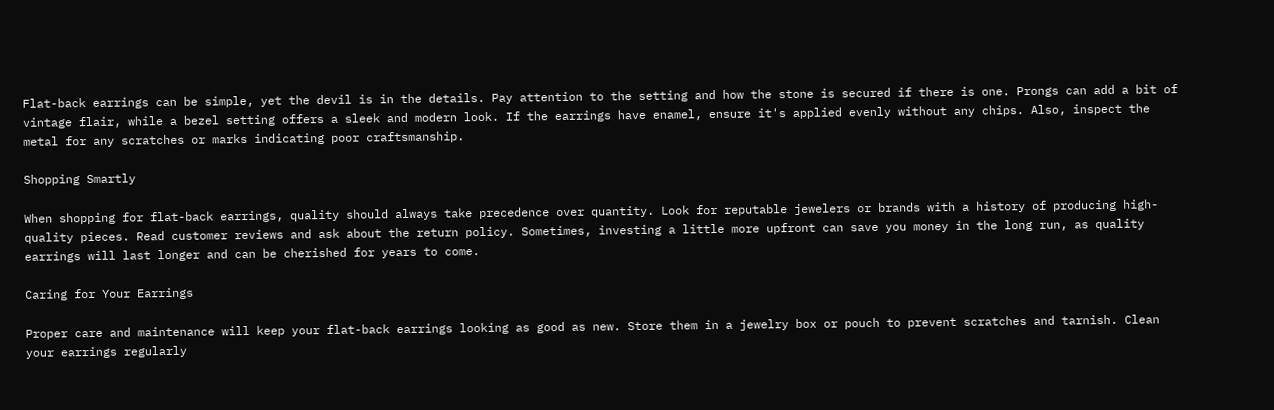Flat-back earrings can be simple, yet the devil is in the details. Pay attention to the setting and how the stone is secured if there is one. Prongs can add a bit of vintage flair, while a bezel setting offers a sleek and modern look. If the earrings have enamel, ensure it's applied evenly without any chips. Also, inspect the metal for any scratches or marks indicating poor craftsmanship.

Shopping Smartly

When shopping for flat-back earrings, quality should always take precedence over quantity. Look for reputable jewelers or brands with a history of producing high-quality pieces. Read customer reviews and ask about the return policy. Sometimes, investing a little more upfront can save you money in the long run, as quality earrings will last longer and can be cherished for years to come.

Caring for Your Earrings

Proper care and maintenance will keep your flat-back earrings looking as good as new. Store them in a jewelry box or pouch to prevent scratches and tarnish. Clean your earrings regularly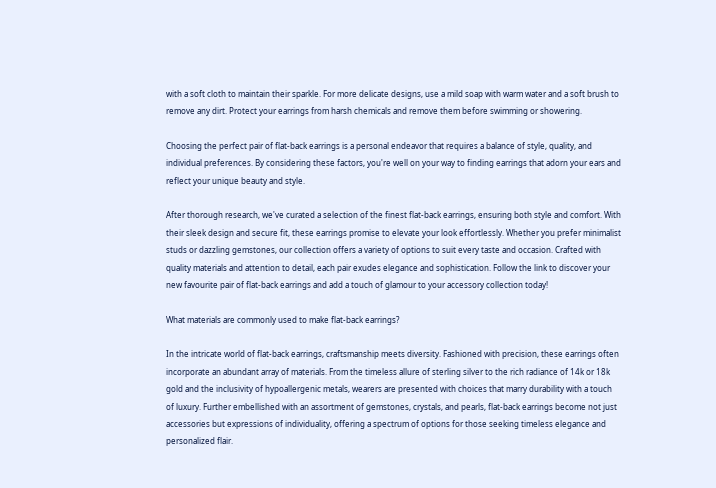with a soft cloth to maintain their sparkle. For more delicate designs, use a mild soap with warm water and a soft brush to remove any dirt. Protect your earrings from harsh chemicals and remove them before swimming or showering.

Choosing the perfect pair of flat-back earrings is a personal endeavor that requires a balance of style, quality, and individual preferences. By considering these factors, you're well on your way to finding earrings that adorn your ears and reflect your unique beauty and style.

After thorough research, we've curated a selection of the finest flat-back earrings, ensuring both style and comfort. With their sleek design and secure fit, these earrings promise to elevate your look effortlessly. Whether you prefer minimalist studs or dazzling gemstones, our collection offers a variety of options to suit every taste and occasion. Crafted with quality materials and attention to detail, each pair exudes elegance and sophistication. Follow the link to discover your new favourite pair of flat-back earrings and add a touch of glamour to your accessory collection today!

What materials are commonly used to make flat-back earrings?

In the intricate world of flat-back earrings, craftsmanship meets diversity. Fashioned with precision, these earrings often incorporate an abundant array of materials. From the timeless allure of sterling silver to the rich radiance of 14k or 18k gold and the inclusivity of hypoallergenic metals, wearers are presented with choices that marry durability with a touch of luxury. Further embellished with an assortment of gemstones, crystals, and pearls, flat-back earrings become not just accessories but expressions of individuality, offering a spectrum of options for those seeking timeless elegance and personalized flair.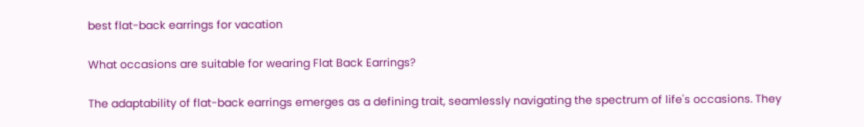best flat-back earrings for vacation

What occasions are suitable for wearing Flat Back Earrings?

The adaptability of flat-back earrings emerges as a defining trait, seamlessly navigating the spectrum of life's occasions. They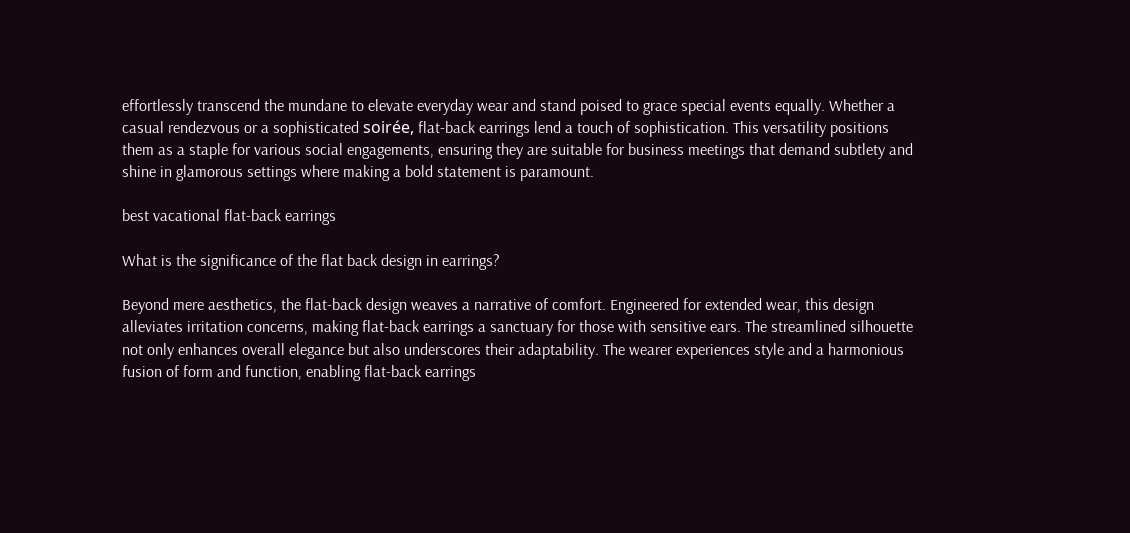effortlessly transcend the mundane to elevate everyday wear and stand poised to grace special events equally. Whether a casual rendezvous or a sophisticated soirée, flat-back earrings lend a touch of sophistication. This versatility positions them as a staple for various social engagements, ensuring they are suitable for business meetings that demand subtlety and shine in glamorous settings where making a bold statement is paramount.

best vacational flat-back earrings

What is the significance of the flat back design in earrings?

Beyond mere aesthetics, the flat-back design weaves a narrative of comfort. Engineered for extended wear, this design alleviates irritation concerns, making flat-back earrings a sanctuary for those with sensitive ears. The streamlined silhouette not only enhances overall elegance but also underscores their adaptability. The wearer experiences style and a harmonious fusion of form and function, enabling flat-back earrings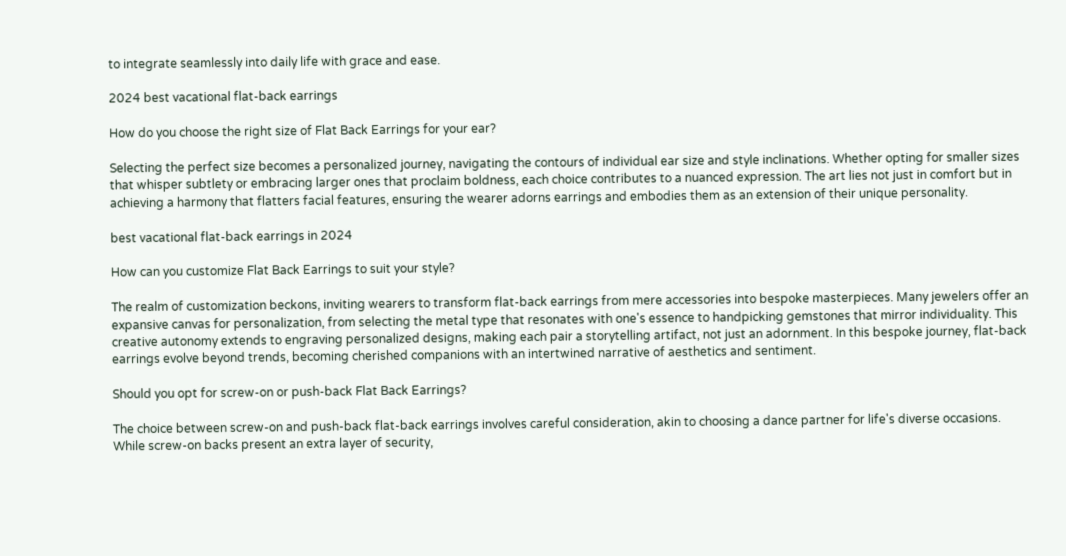to integrate seamlessly into daily life with grace and ease.

2024 best vacational flat-back earrings

How do you choose the right size of Flat Back Earrings for your ear?

Selecting the perfect size becomes a personalized journey, navigating the contours of individual ear size and style inclinations. Whether opting for smaller sizes that whisper subtlety or embracing larger ones that proclaim boldness, each choice contributes to a nuanced expression. The art lies not just in comfort but in achieving a harmony that flatters facial features, ensuring the wearer adorns earrings and embodies them as an extension of their unique personality.

best vacational flat-back earrings in 2024

How can you customize Flat Back Earrings to suit your style?

The realm of customization beckons, inviting wearers to transform flat-back earrings from mere accessories into bespoke masterpieces. Many jewelers offer an expansive canvas for personalization, from selecting the metal type that resonates with one's essence to handpicking gemstones that mirror individuality. This creative autonomy extends to engraving personalized designs, making each pair a storytelling artifact, not just an adornment. In this bespoke journey, flat-back earrings evolve beyond trends, becoming cherished companions with an intertwined narrative of aesthetics and sentiment.

Should you opt for screw-on or push-back Flat Back Earrings?

The choice between screw-on and push-back flat-back earrings involves careful consideration, akin to choosing a dance partner for life's diverse occasions. While screw-on backs present an extra layer of security,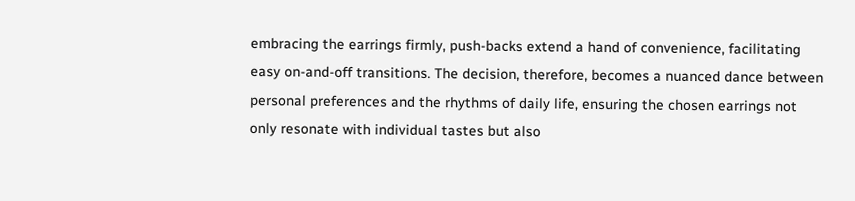embracing the earrings firmly, push-backs extend a hand of convenience, facilitating easy on-and-off transitions. The decision, therefore, becomes a nuanced dance between personal preferences and the rhythms of daily life, ensuring the chosen earrings not only resonate with individual tastes but also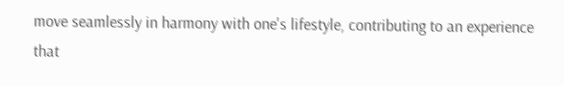move seamlessly in harmony with one's lifestyle, contributing to an experience that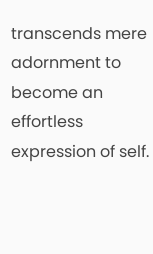transcends mere adornment to become an effortless expression of self.